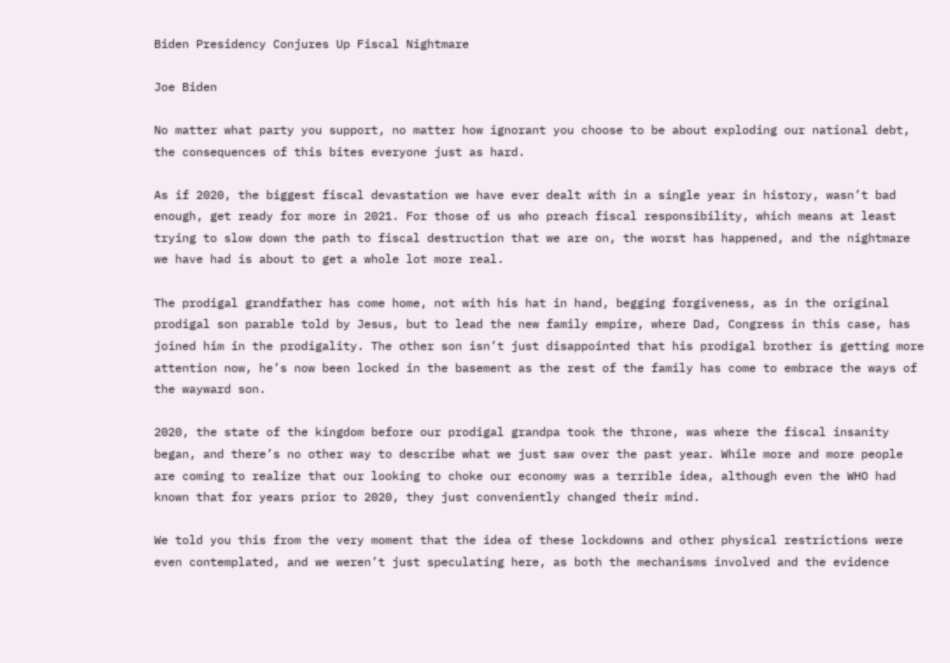Biden Presidency Conjures Up Fiscal Nightmare

Joe Biden

No matter what party you support, no matter how ignorant you choose to be about exploding our national debt, the consequences of this bites everyone just as hard.

As if 2020, the biggest fiscal devastation we have ever dealt with in a single year in history, wasn’t bad enough, get ready for more in 2021. For those of us who preach fiscal responsibility, which means at least trying to slow down the path to fiscal destruction that we are on, the worst has happened, and the nightmare we have had is about to get a whole lot more real.

The prodigal grandfather has come home, not with his hat in hand, begging forgiveness, as in the original prodigal son parable told by Jesus, but to lead the new family empire, where Dad, Congress in this case, has joined him in the prodigality. The other son isn’t just disappointed that his prodigal brother is getting more attention now, he’s now been locked in the basement as the rest of the family has come to embrace the ways of the wayward son.

2020, the state of the kingdom before our prodigal grandpa took the throne, was where the fiscal insanity began, and there’s no other way to describe what we just saw over the past year. While more and more people are coming to realize that our looking to choke our economy was a terrible idea, although even the WHO had known that for years prior to 2020, they just conveniently changed their mind.

We told you this from the very moment that the idea of these lockdowns and other physical restrictions were even contemplated, and we weren’t just speculating here, as both the mechanisms involved and the evidence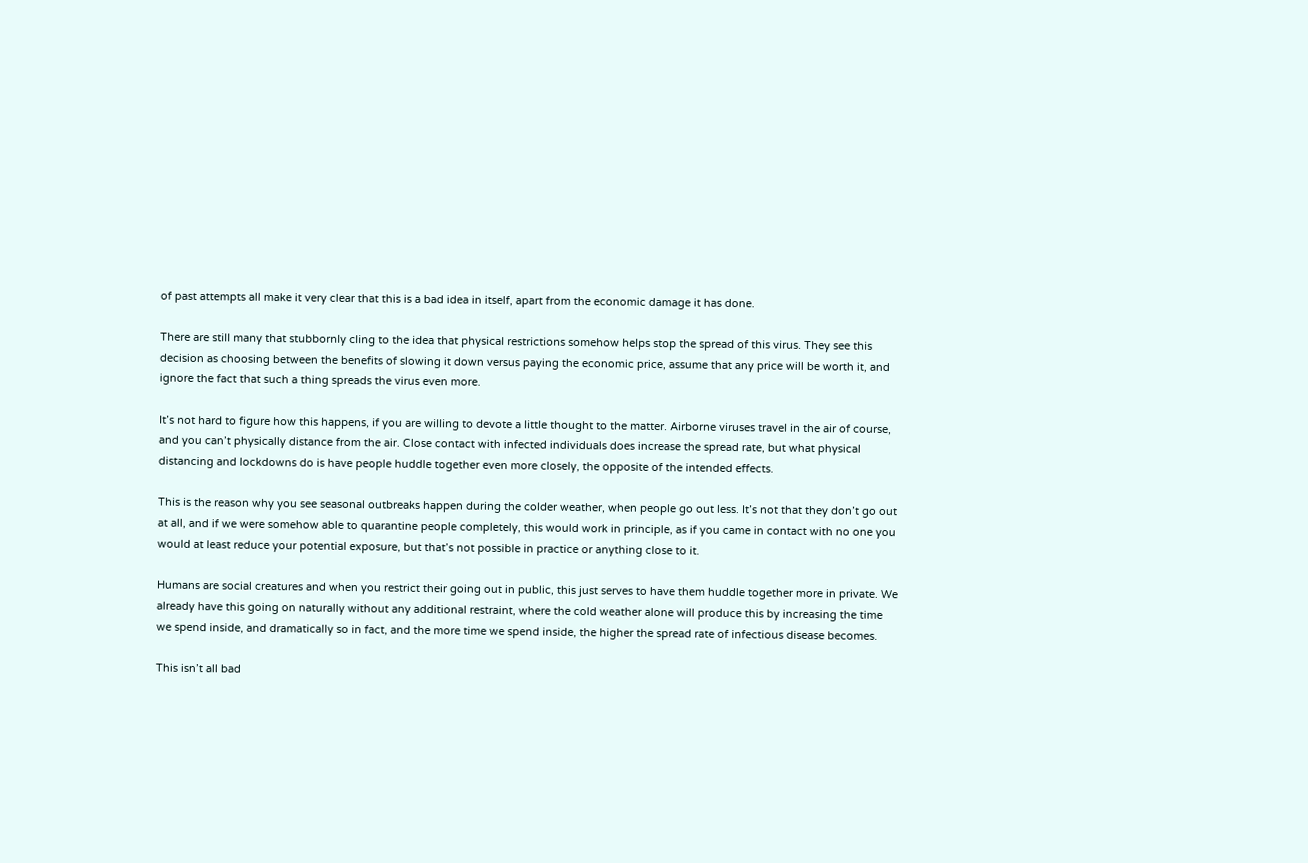of past attempts all make it very clear that this is a bad idea in itself, apart from the economic damage it has done.

There are still many that stubbornly cling to the idea that physical restrictions somehow helps stop the spread of this virus. They see this decision as choosing between the benefits of slowing it down versus paying the economic price, assume that any price will be worth it, and ignore the fact that such a thing spreads the virus even more.

It’s not hard to figure how this happens, if you are willing to devote a little thought to the matter. Airborne viruses travel in the air of course, and you can’t physically distance from the air. Close contact with infected individuals does increase the spread rate, but what physical distancing and lockdowns do is have people huddle together even more closely, the opposite of the intended effects.

This is the reason why you see seasonal outbreaks happen during the colder weather, when people go out less. It’s not that they don’t go out at all, and if we were somehow able to quarantine people completely, this would work in principle, as if you came in contact with no one you would at least reduce your potential exposure, but that’s not possible in practice or anything close to it.

Humans are social creatures and when you restrict their going out in public, this just serves to have them huddle together more in private. We already have this going on naturally without any additional restraint, where the cold weather alone will produce this by increasing the time we spend inside, and dramatically so in fact, and the more time we spend inside, the higher the spread rate of infectious disease becomes.

This isn’t all bad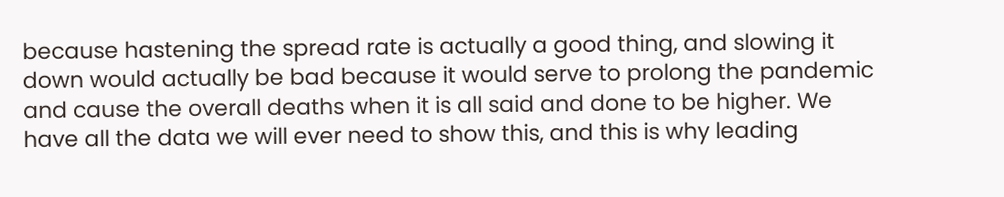because hastening the spread rate is actually a good thing, and slowing it down would actually be bad because it would serve to prolong the pandemic and cause the overall deaths when it is all said and done to be higher. We have all the data we will ever need to show this, and this is why leading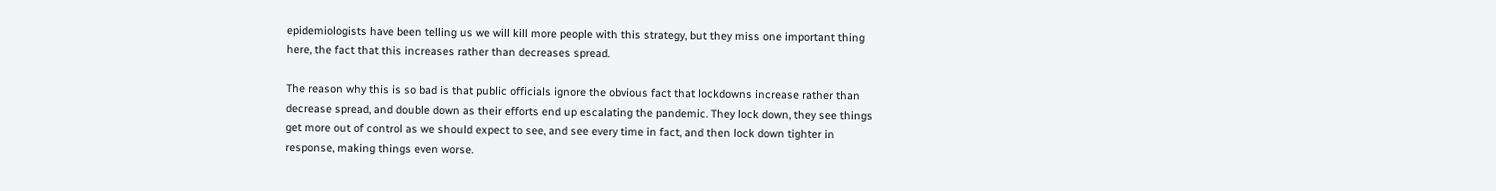epidemiologists have been telling us we will kill more people with this strategy, but they miss one important thing here, the fact that this increases rather than decreases spread.

The reason why this is so bad is that public officials ignore the obvious fact that lockdowns increase rather than decrease spread, and double down as their efforts end up escalating the pandemic. They lock down, they see things get more out of control as we should expect to see, and see every time in fact, and then lock down tighter in response, making things even worse.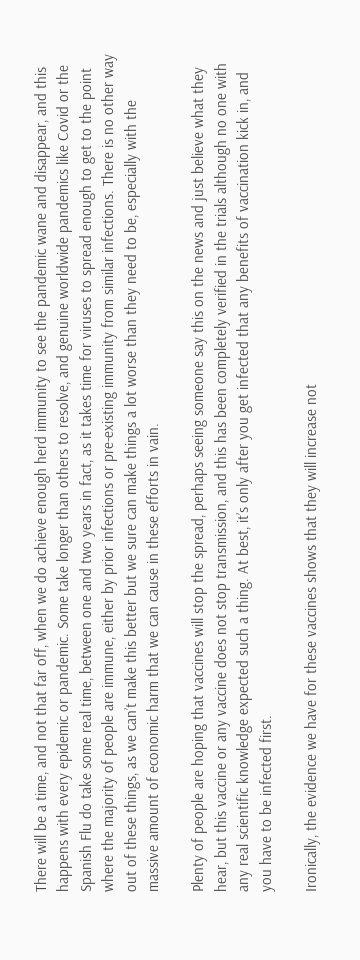There will be a time, and not that far off, when we do achieve enough herd immunity to see the pandemic wane and disappear, and this happens with every epidemic or pandemic. Some take longer than others to resolve, and genuine worldwide pandemics like Covid or the Spanish Flu do take some real time, between one and two years in fact, as it takes time for viruses to spread enough to get to the point where the majority of people are immune, either by prior infections or pre-existing immunity from similar infections. There is no other way out of these things, as we can’t make this better but we sure can make things a lot worse than they need to be, especially with the massive amount of economic harm that we can cause in these efforts in vain.

Plenty of people are hoping that vaccines will stop the spread, perhaps seeing someone say this on the news and just believe what they hear, but this vaccine or any vaccine does not stop transmission, and this has been completely verified in the trials although no one with any real scientific knowledge expected such a thing. At best, it’s only after you get infected that any benefits of vaccination kick in, and you have to be infected first.

Ironically, the evidence we have for these vaccines shows that they will increase not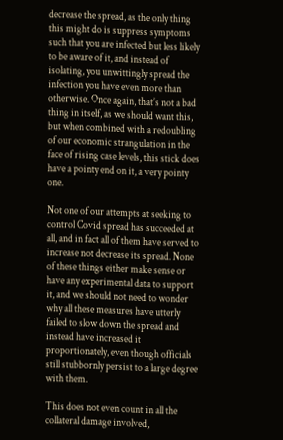decrease the spread, as the only thing this might do is suppress symptoms such that you are infected but less likely to be aware of it, and instead of isolating, you unwittingly spread the infection you have even more than otherwise. Once again, that’s not a bad thing in itself, as we should want this, but when combined with a redoubling of our economic strangulation in the face of rising case levels, this stick does have a pointy end on it, a very pointy one.

Not one of our attempts at seeking to control Covid spread has succeeded at all, and in fact all of them have served to increase not decrease its spread. None of these things either make sense or have any experimental data to support it, and we should not need to wonder why all these measures have utterly failed to slow down the spread and instead have increased it proportionately, even though officials still stubbornly persist to a large degree with them.

This does not even count in all the collateral damage involved,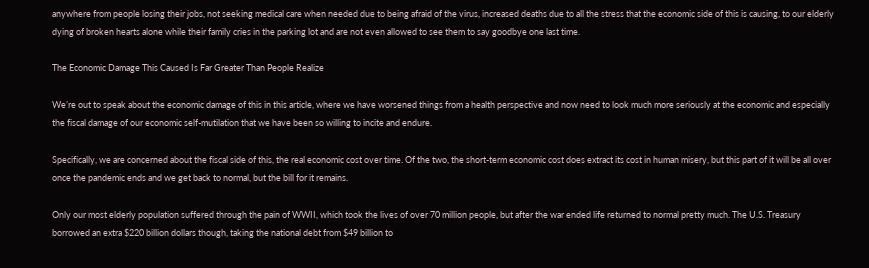anywhere from people losing their jobs, not seeking medical care when needed due to being afraid of the virus, increased deaths due to all the stress that the economic side of this is causing, to our elderly dying of broken hearts alone while their family cries in the parking lot and are not even allowed to see them to say goodbye one last time.

The Economic Damage This Caused Is Far Greater Than People Realize

We’re out to speak about the economic damage of this in this article, where we have worsened things from a health perspective and now need to look much more seriously at the economic and especially the fiscal damage of our economic self-mutilation that we have been so willing to incite and endure.

Specifically, we are concerned about the fiscal side of this, the real economic cost over time. Of the two, the short-term economic cost does extract its cost in human misery, but this part of it will be all over once the pandemic ends and we get back to normal, but the bill for it remains.

Only our most elderly population suffered through the pain of WWII, which took the lives of over 70 million people, but after the war ended life returned to normal pretty much. The U.S. Treasury borrowed an extra $220 billion dollars though, taking the national debt from $49 billion to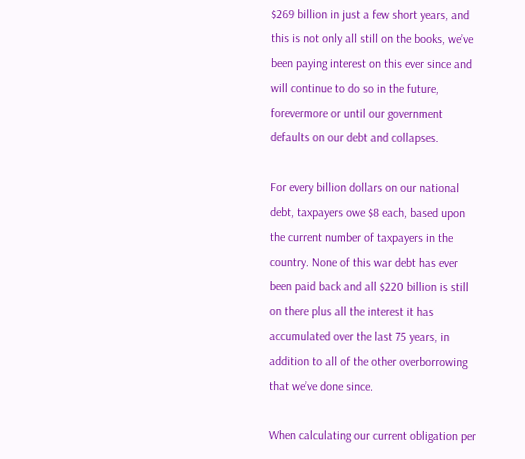$269 billion in just a few short years, and this is not only all still on the books, we’ve been paying interest on this ever since and will continue to do so in the future, forevermore or until our government defaults on our debt and collapses.

For every billion dollars on our national debt, taxpayers owe $8 each, based upon the current number of taxpayers in the country. None of this war debt has ever been paid back and all $220 billion is still on there plus all the interest it has accumulated over the last 75 years, in addition to all of the other overborrowing that we’ve done since.

When calculating our current obligation per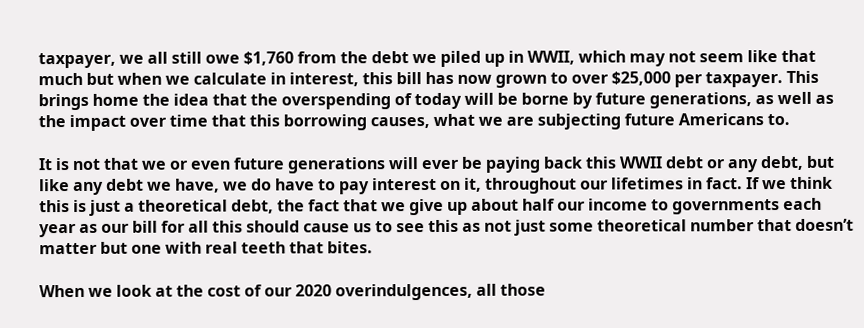taxpayer, we all still owe $1,760 from the debt we piled up in WWII, which may not seem like that much but when we calculate in interest, this bill has now grown to over $25,000 per taxpayer. This brings home the idea that the overspending of today will be borne by future generations, as well as the impact over time that this borrowing causes, what we are subjecting future Americans to.

It is not that we or even future generations will ever be paying back this WWII debt or any debt, but like any debt we have, we do have to pay interest on it, throughout our lifetimes in fact. If we think this is just a theoretical debt, the fact that we give up about half our income to governments each year as our bill for all this should cause us to see this as not just some theoretical number that doesn’t matter but one with real teeth that bites.

When we look at the cost of our 2020 overindulgences, all those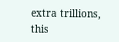extra trillions, this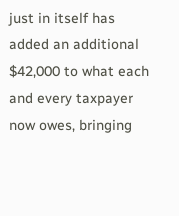just in itself has added an additional $42,000 to what each and every taxpayer now owes, bringing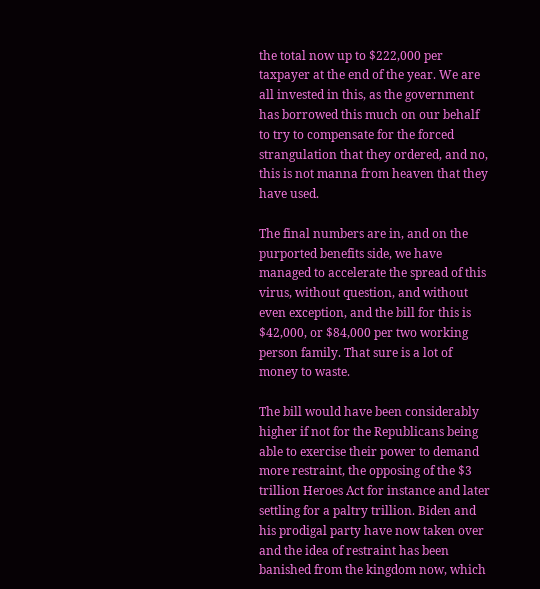the total now up to $222,000 per taxpayer at the end of the year. We are all invested in this, as the government has borrowed this much on our behalf to try to compensate for the forced strangulation that they ordered, and no, this is not manna from heaven that they have used.

The final numbers are in, and on the purported benefits side, we have managed to accelerate the spread of this virus, without question, and without even exception, and the bill for this is $42,000, or $84,000 per two working person family. That sure is a lot of money to waste.

The bill would have been considerably higher if not for the Republicans being able to exercise their power to demand more restraint, the opposing of the $3 trillion Heroes Act for instance and later settling for a paltry trillion. Biden and his prodigal party have now taken over and the idea of restraint has been banished from the kingdom now, which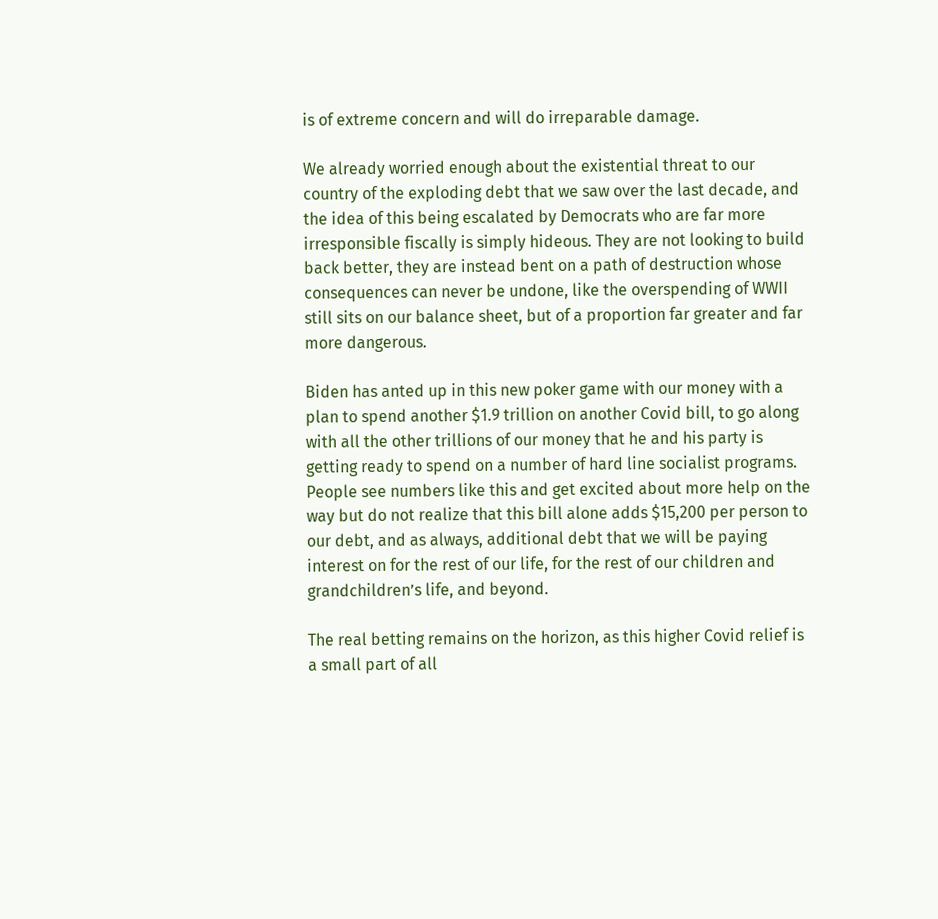is of extreme concern and will do irreparable damage.

We already worried enough about the existential threat to our country of the exploding debt that we saw over the last decade, and the idea of this being escalated by Democrats who are far more irresponsible fiscally is simply hideous. They are not looking to build back better, they are instead bent on a path of destruction whose consequences can never be undone, like the overspending of WWII still sits on our balance sheet, but of a proportion far greater and far more dangerous.

Biden has anted up in this new poker game with our money with a plan to spend another $1.9 trillion on another Covid bill, to go along with all the other trillions of our money that he and his party is getting ready to spend on a number of hard line socialist programs. People see numbers like this and get excited about more help on the way but do not realize that this bill alone adds $15,200 per person to our debt, and as always, additional debt that we will be paying interest on for the rest of our life, for the rest of our children and grandchildren’s life, and beyond.

The real betting remains on the horizon, as this higher Covid relief is a small part of all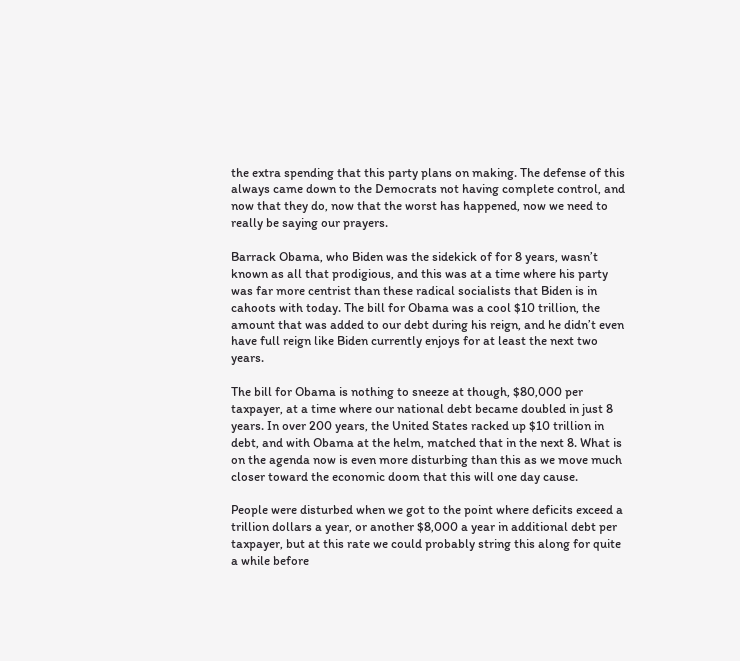the extra spending that this party plans on making. The defense of this always came down to the Democrats not having complete control, and now that they do, now that the worst has happened, now we need to really be saying our prayers.

Barrack Obama, who Biden was the sidekick of for 8 years, wasn’t known as all that prodigious, and this was at a time where his party was far more centrist than these radical socialists that Biden is in cahoots with today. The bill for Obama was a cool $10 trillion, the amount that was added to our debt during his reign, and he didn’t even have full reign like Biden currently enjoys for at least the next two years.

The bill for Obama is nothing to sneeze at though, $80,000 per taxpayer, at a time where our national debt became doubled in just 8 years. In over 200 years, the United States racked up $10 trillion in debt, and with Obama at the helm, matched that in the next 8. What is on the agenda now is even more disturbing than this as we move much closer toward the economic doom that this will one day cause.

People were disturbed when we got to the point where deficits exceed a trillion dollars a year, or another $8,000 a year in additional debt per taxpayer, but at this rate we could probably string this along for quite a while before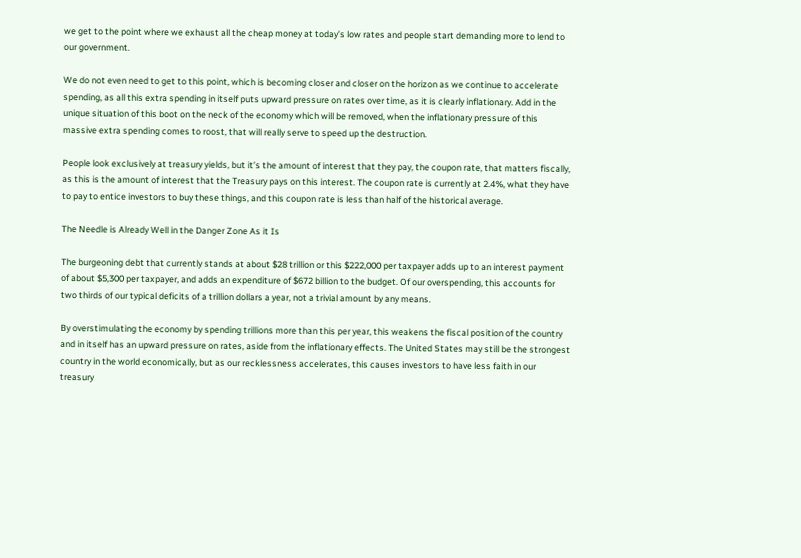we get to the point where we exhaust all the cheap money at today’s low rates and people start demanding more to lend to our government.

We do not even need to get to this point, which is becoming closer and closer on the horizon as we continue to accelerate spending, as all this extra spending in itself puts upward pressure on rates over time, as it is clearly inflationary. Add in the unique situation of this boot on the neck of the economy which will be removed, when the inflationary pressure of this massive extra spending comes to roost, that will really serve to speed up the destruction.

People look exclusively at treasury yields, but it’s the amount of interest that they pay, the coupon rate, that matters fiscally, as this is the amount of interest that the Treasury pays on this interest. The coupon rate is currently at 2.4%, what they have to pay to entice investors to buy these things, and this coupon rate is less than half of the historical average.

The Needle is Already Well in the Danger Zone As it Is

The burgeoning debt that currently stands at about $28 trillion or this $222,000 per taxpayer adds up to an interest payment of about $5,300 per taxpayer, and adds an expenditure of $672 billion to the budget. Of our overspending, this accounts for two thirds of our typical deficits of a trillion dollars a year, not a trivial amount by any means.

By overstimulating the economy by spending trillions more than this per year, this weakens the fiscal position of the country and in itself has an upward pressure on rates, aside from the inflationary effects. The United States may still be the strongest country in the world economically, but as our recklessness accelerates, this causes investors to have less faith in our treasury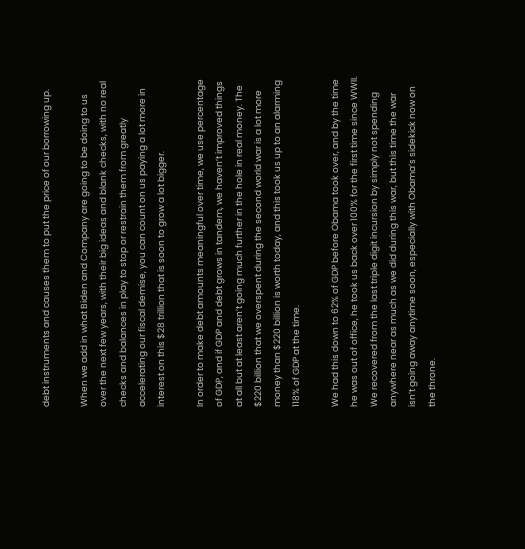debt instruments and causes them to put the price of our borrowing up.

When we add in what Biden and Company are going to be doing to us over the next few years, with their big ideas and blank checks, with no real checks and balances in play to stop or restrain them from greatly accelerating our fiscal demise, you can count on us paying a lot more in interest on this $28 trillion that is soon to grow a lot bigger.

In order to make debt amounts meaningful over time, we use percentage of GDP, and if GDP and debt grows in tandem, we haven’t improved things at all but at least aren’t going much further in the hole in real money. The $220 billion that we overspent during the second world war is a lot more money than $220 billion is worth today, and this took us up to an alarming 118% of GDP at the time.

We had this down to 62% of GDP before Obama took over, and by the time he was out of office, he took us back over 100% for the first time since WWII. We recovered from the last triple digit incursion by simply not spending anywhere near as much as we did during this war, but this time the war isn’t going away anytime soon, especially with Obama’s sidekick now on the throne.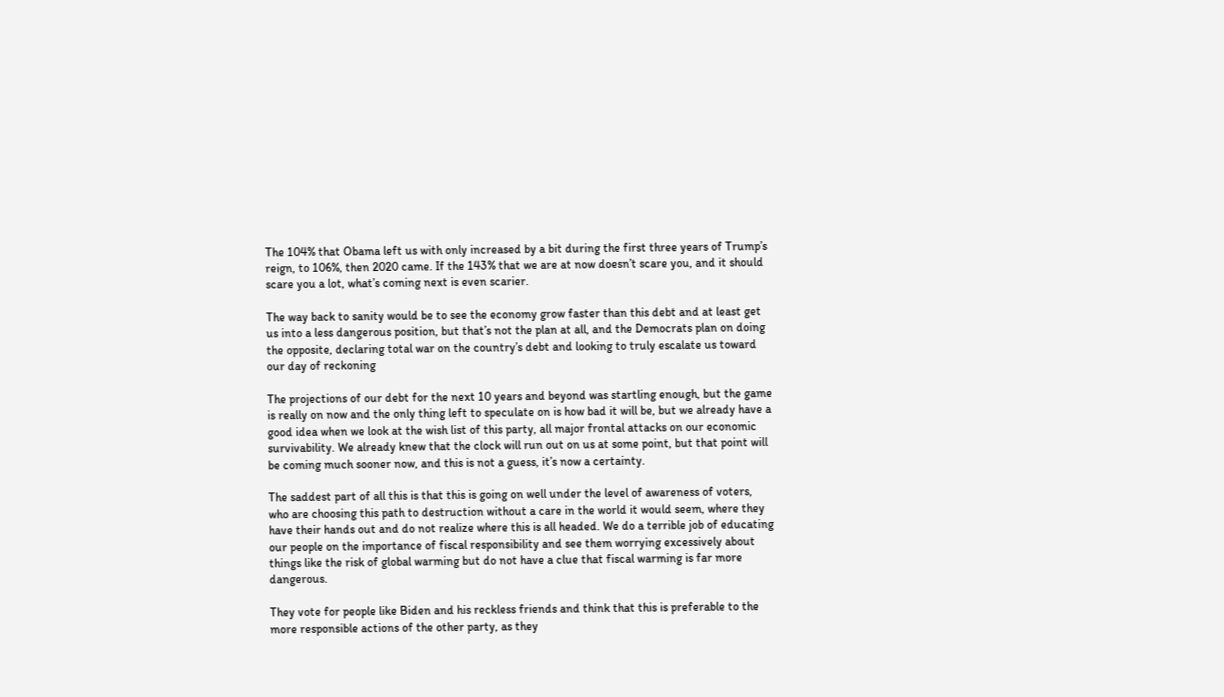The 104% that Obama left us with only increased by a bit during the first three years of Trump’s reign, to 106%, then 2020 came. If the 143% that we are at now doesn’t scare you, and it should scare you a lot, what’s coming next is even scarier.

The way back to sanity would be to see the economy grow faster than this debt and at least get us into a less dangerous position, but that’s not the plan at all, and the Democrats plan on doing the opposite, declaring total war on the country’s debt and looking to truly escalate us toward our day of reckoning

The projections of our debt for the next 10 years and beyond was startling enough, but the game is really on now and the only thing left to speculate on is how bad it will be, but we already have a good idea when we look at the wish list of this party, all major frontal attacks on our economic survivability. We already knew that the clock will run out on us at some point, but that point will be coming much sooner now, and this is not a guess, it’s now a certainty.

The saddest part of all this is that this is going on well under the level of awareness of voters, who are choosing this path to destruction without a care in the world it would seem, where they have their hands out and do not realize where this is all headed. We do a terrible job of educating our people on the importance of fiscal responsibility and see them worrying excessively about things like the risk of global warming but do not have a clue that fiscal warming is far more dangerous.

They vote for people like Biden and his reckless friends and think that this is preferable to the more responsible actions of the other party, as they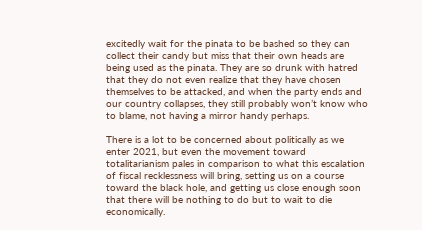excitedly wait for the pinata to be bashed so they can collect their candy but miss that their own heads are being used as the pinata. They are so drunk with hatred that they do not even realize that they have chosen themselves to be attacked, and when the party ends and our country collapses, they still probably won’t know who to blame, not having a mirror handy perhaps.

There is a lot to be concerned about politically as we enter 2021, but even the movement toward totalitarianism pales in comparison to what this escalation of fiscal recklessness will bring, setting us on a course toward the black hole, and getting us close enough soon that there will be nothing to do but to wait to die economically.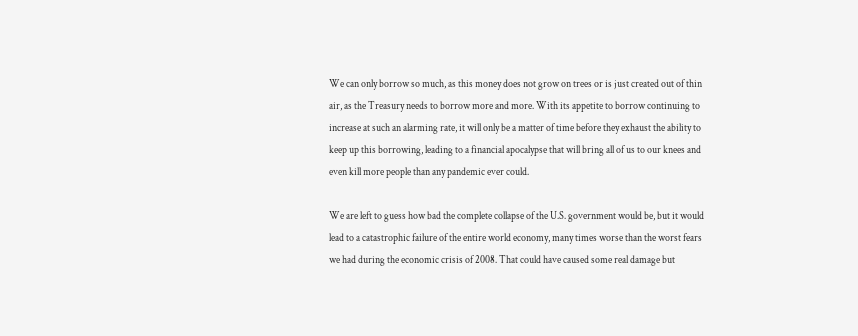We can only borrow so much, as this money does not grow on trees or is just created out of thin air, as the Treasury needs to borrow more and more. With its appetite to borrow continuing to increase at such an alarming rate, it will only be a matter of time before they exhaust the ability to keep up this borrowing, leading to a financial apocalypse that will bring all of us to our knees and even kill more people than any pandemic ever could.

We are left to guess how bad the complete collapse of the U.S. government would be, but it would lead to a catastrophic failure of the entire world economy, many times worse than the worst fears we had during the economic crisis of 2008. That could have caused some real damage but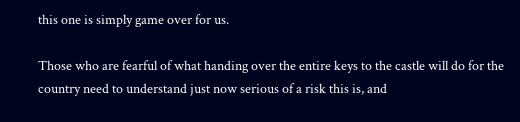this one is simply game over for us.

Those who are fearful of what handing over the entire keys to the castle will do for the country need to understand just now serious of a risk this is, and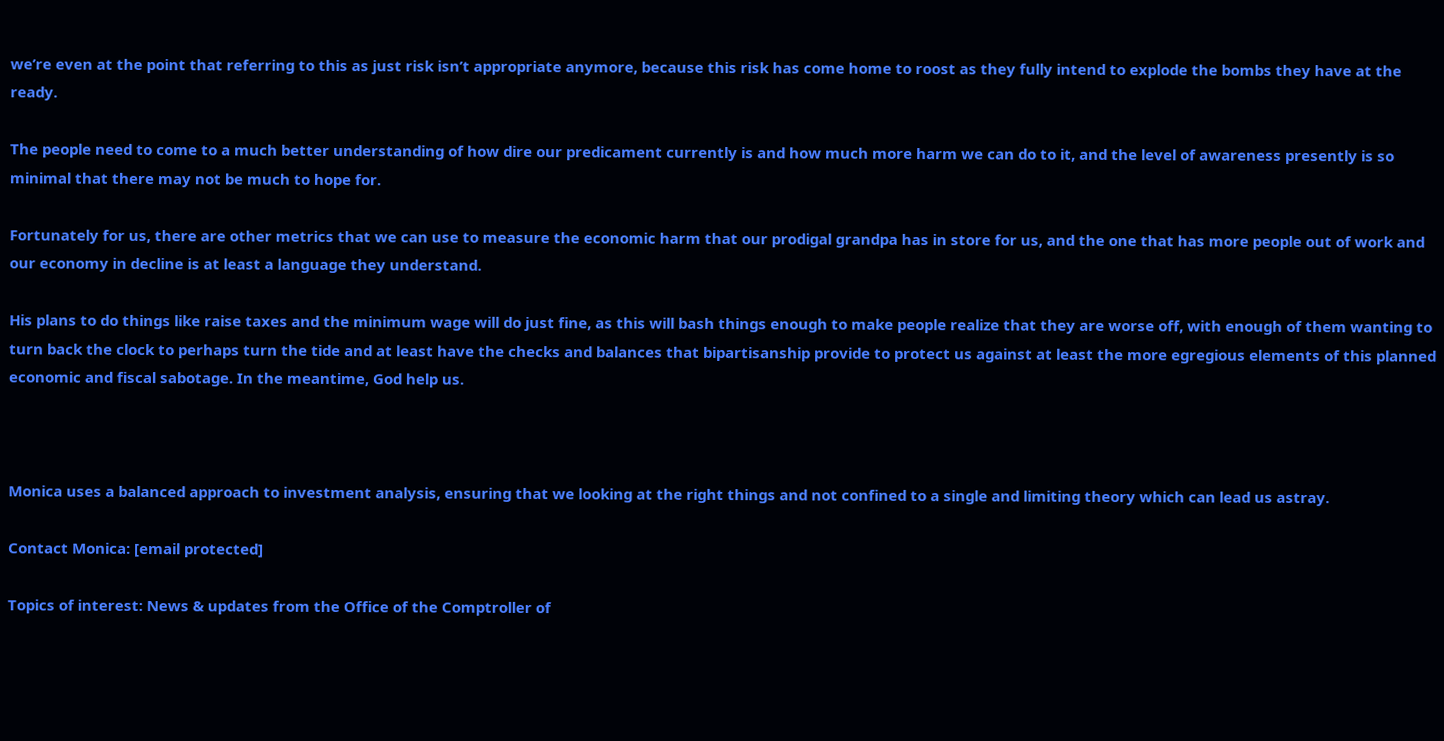we’re even at the point that referring to this as just risk isn’t appropriate anymore, because this risk has come home to roost as they fully intend to explode the bombs they have at the ready.

The people need to come to a much better understanding of how dire our predicament currently is and how much more harm we can do to it, and the level of awareness presently is so minimal that there may not be much to hope for.

Fortunately for us, there are other metrics that we can use to measure the economic harm that our prodigal grandpa has in store for us, and the one that has more people out of work and our economy in decline is at least a language they understand.

His plans to do things like raise taxes and the minimum wage will do just fine, as this will bash things enough to make people realize that they are worse off, with enough of them wanting to turn back the clock to perhaps turn the tide and at least have the checks and balances that bipartisanship provide to protect us against at least the more egregious elements of this planned economic and fiscal sabotage. In the meantime, God help us.



Monica uses a balanced approach to investment analysis, ensuring that we looking at the right things and not confined to a single and limiting theory which can lead us astray.

Contact Monica: [email protected]

Topics of interest: News & updates from the Office of the Comptroller of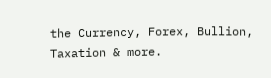the Currency, Forex, Bullion, Taxation & more.